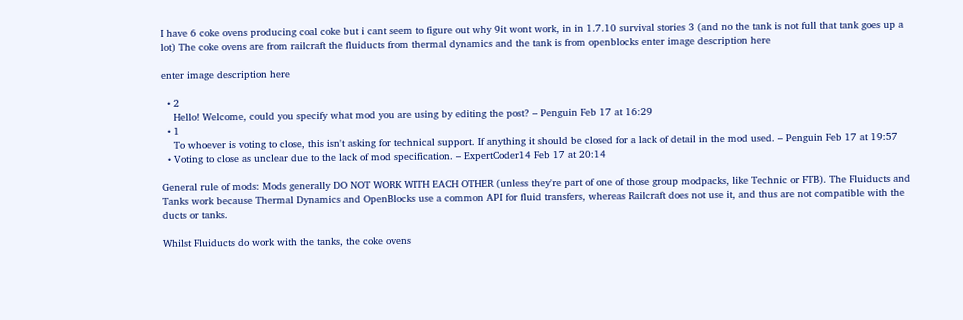I have 6 coke ovens producing coal coke but i cant seem to figure out why 9it wont work, in in 1.7.10 survival stories 3 (and no the tank is not full that tank goes up a lot) The coke ovens are from railcraft the fluiducts from thermal dynamics and the tank is from openblocks enter image description here

enter image description here

  • 2
    Hello! Welcome, could you specify what mod you are using by editing the post? – Penguin Feb 17 at 16:29
  • 1
    To whoever is voting to close, this isn't asking for technical support. If anything it should be closed for a lack of detail in the mod used. – Penguin Feb 17 at 19:57
  • Voting to close as unclear due to the lack of mod specification. – ExpertCoder14 Feb 17 at 20:14

General rule of mods: Mods generally DO NOT WORK WITH EACH OTHER (unless they're part of one of those group modpacks, like Technic or FTB). The Fluiducts and Tanks work because Thermal Dynamics and OpenBlocks use a common API for fluid transfers, whereas Railcraft does not use it, and thus are not compatible with the ducts or tanks.

Whilst Fluiducts do work with the tanks, the coke ovens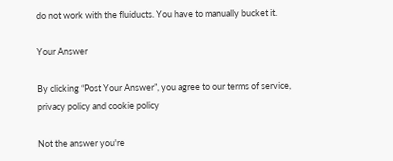do not work with the fluiducts. You have to manually bucket it.

Your Answer

By clicking “Post Your Answer”, you agree to our terms of service, privacy policy and cookie policy

Not the answer you're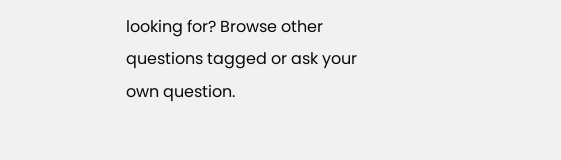looking for? Browse other questions tagged or ask your own question.